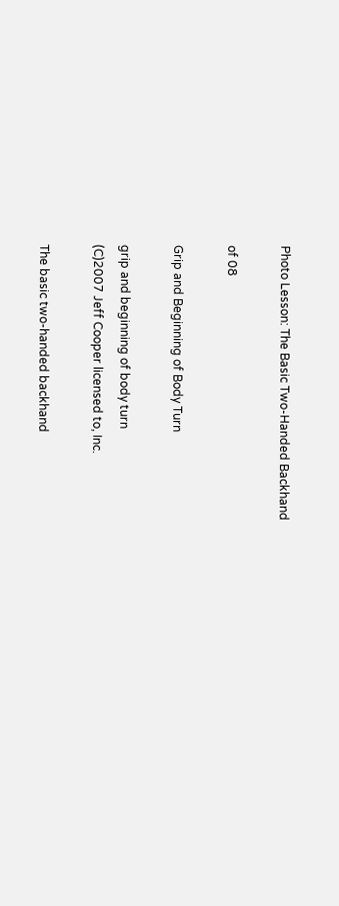Photo Lesson: The Basic Two-Handed Backhand

of 08

Grip and Beginning of Body Turn

grip and beginning of body turn
(C)2007 Jeff Cooper licensed to, Inc.

The basic two-handed backhand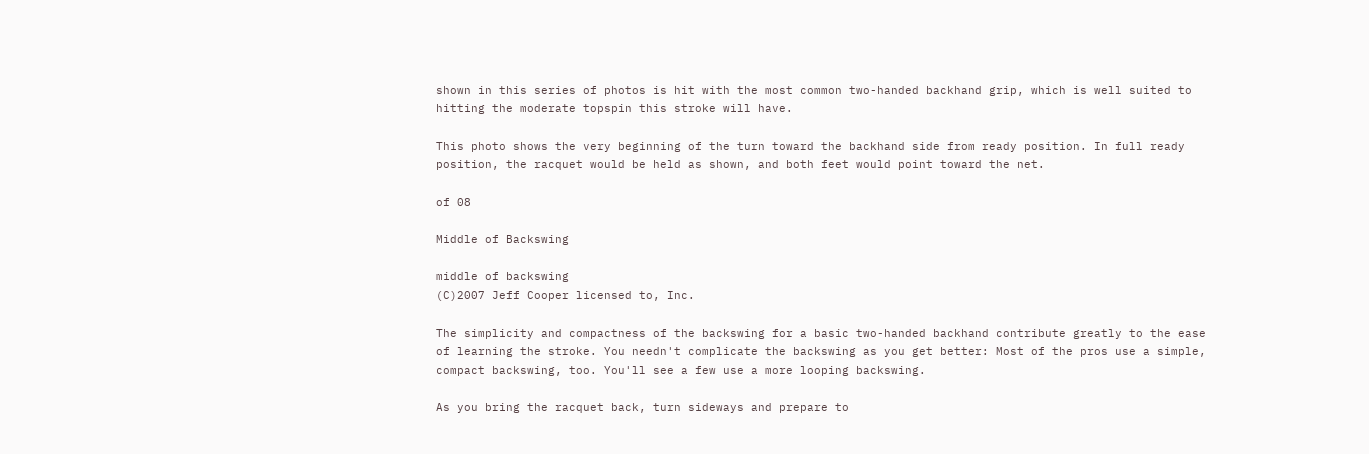shown in this series of photos is hit with the most common two-handed backhand grip, which is well suited to hitting the moderate topspin this stroke will have.

This photo shows the very beginning of the turn toward the backhand side from ready position. In full ready position, the racquet would be held as shown, and both feet would point toward the net.

of 08

Middle of Backswing

middle of backswing
(C)2007 Jeff Cooper licensed to, Inc.

The simplicity and compactness of the backswing for a basic two-handed backhand contribute greatly to the ease of learning the stroke. You needn't complicate the backswing as you get better: Most of the pros use a simple, compact backswing, too. You'll see a few use a more looping backswing.

As you bring the racquet back, turn sideways and prepare to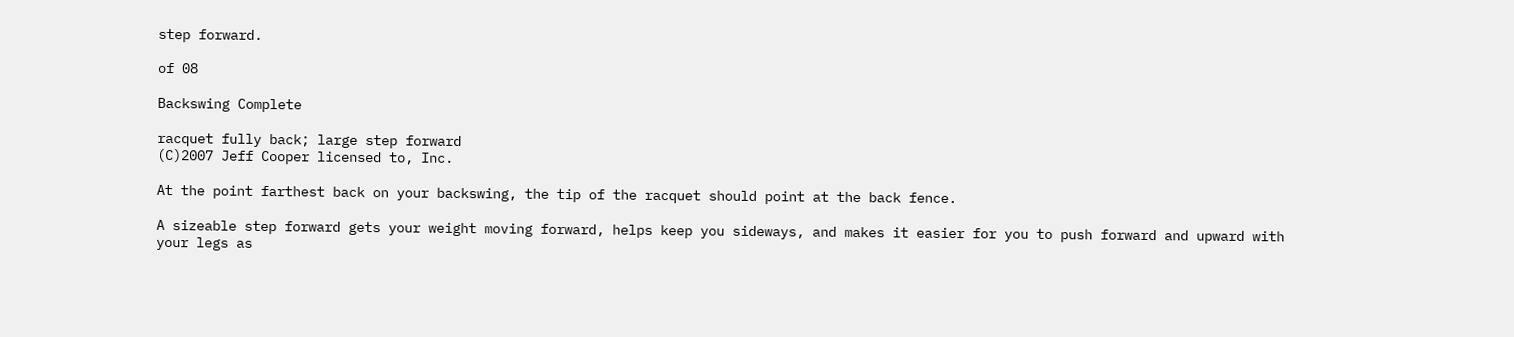step forward.

of 08

Backswing Complete

racquet fully back; large step forward
(C)2007 Jeff Cooper licensed to, Inc.

At the point farthest back on your backswing, the tip of the racquet should point at the back fence.

A sizeable step forward gets your weight moving forward, helps keep you sideways, and makes it easier for you to push forward and upward with your legs as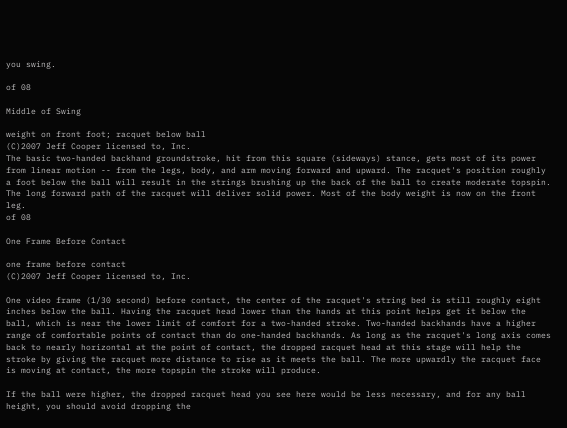you swing.

of 08

Middle of Swing

weight on front foot; racquet below ball
(C)2007 Jeff Cooper licensed to, Inc.
The basic two-handed backhand groundstroke, hit from this square (sideways) stance, gets most of its power from linear motion -- from the legs, body, and arm moving forward and upward. The racquet's position roughly a foot below the ball will result in the strings brushing up the back of the ball to create moderate topspin. The long forward path of the racquet will deliver solid power. Most of the body weight is now on the front leg.
of 08

One Frame Before Contact

one frame before contact
(C)2007 Jeff Cooper licensed to, Inc.

One video frame (1/30 second) before contact, the center of the racquet's string bed is still roughly eight inches below the ball. Having the racquet head lower than the hands at this point helps get it below the ball, which is near the lower limit of comfort for a two-handed stroke. Two-handed backhands have a higher range of comfortable points of contact than do one-handed backhands. As long as the racquet's long axis comes back to nearly horizontal at the point of contact, the dropped racquet head at this stage will help the stroke by giving the racquet more distance to rise as it meets the ball. The more upwardly the racquet face is moving at contact, the more topspin the stroke will produce.

If the ball were higher, the dropped racquet head you see here would be less necessary, and for any ball height, you should avoid dropping the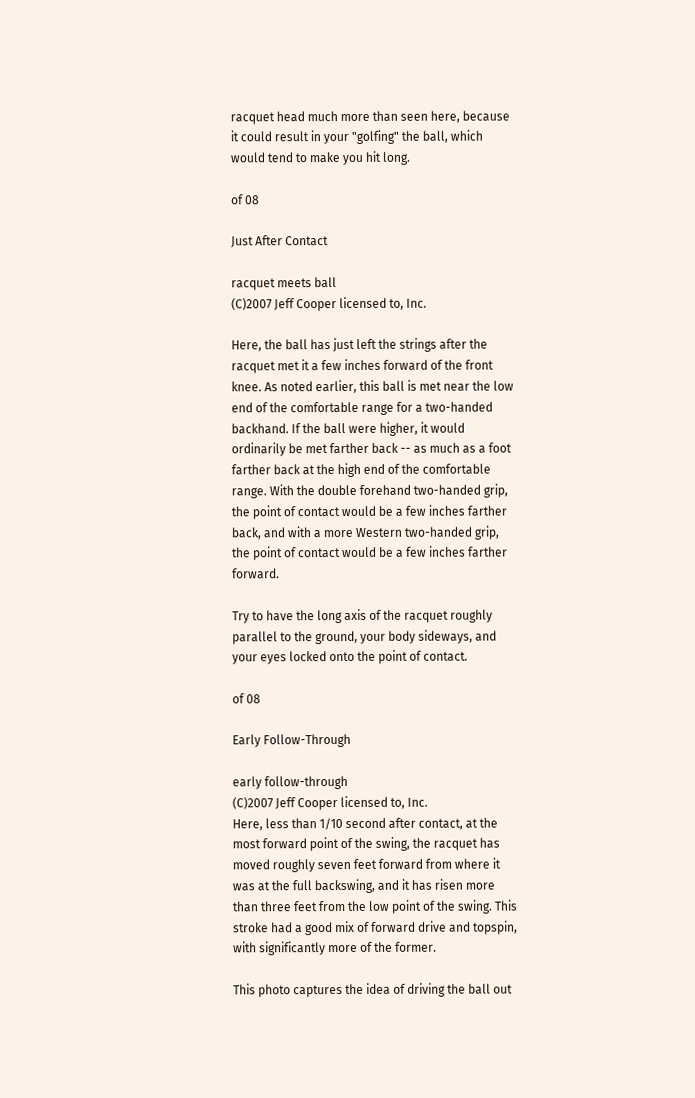racquet head much more than seen here, because it could result in your "golfing" the ball, which would tend to make you hit long.

of 08

Just After Contact

racquet meets ball
(C)2007 Jeff Cooper licensed to, Inc.

Here, the ball has just left the strings after the racquet met it a few inches forward of the front knee. As noted earlier, this ball is met near the low end of the comfortable range for a two-handed backhand. If the ball were higher, it would ordinarily be met farther back -- as much as a foot farther back at the high end of the comfortable range. With the double forehand two-handed grip, the point of contact would be a few inches farther back, and with a more Western two-handed grip, the point of contact would be a few inches farther forward.

Try to have the long axis of the racquet roughly parallel to the ground, your body sideways, and your eyes locked onto the point of contact.

of 08

Early Follow-Through

early follow-through
(C)2007 Jeff Cooper licensed to, Inc.
Here, less than 1/10 second after contact, at the most forward point of the swing, the racquet has moved roughly seven feet forward from where it was at the full backswing, and it has risen more than three feet from the low point of the swing. This stroke had a good mix of forward drive and topspin, with significantly more of the former.

This photo captures the idea of driving the ball out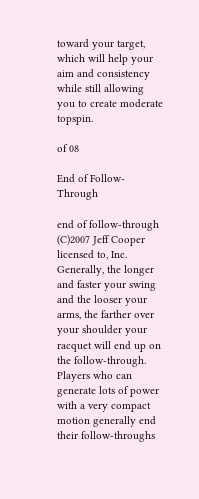toward your target, which will help your aim and consistency while still allowing you to create moderate topspin.

of 08

End of Follow-Through

end of follow-through
(C)2007 Jeff Cooper licensed to, Inc.
Generally, the longer and faster your swing and the looser your arms, the farther over your shoulder your racquet will end up on the follow-through. Players who can generate lots of power with a very compact motion generally end their follow-throughs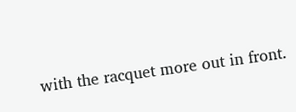with the racquet more out in front.